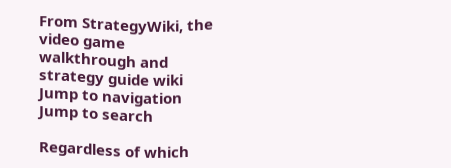From StrategyWiki, the video game walkthrough and strategy guide wiki
Jump to navigation Jump to search

Regardless of which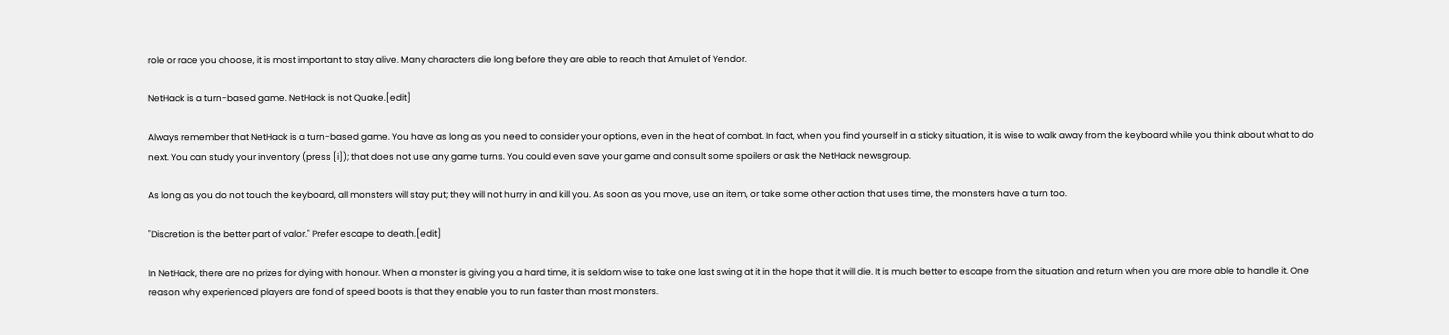role or race you choose, it is most important to stay alive. Many characters die long before they are able to reach that Amulet of Yendor.

NetHack is a turn-based game. NetHack is not Quake.[edit]

Always remember that NetHack is a turn-based game. You have as long as you need to consider your options, even in the heat of combat. In fact, when you find yourself in a sticky situation, it is wise to walk away from the keyboard while you think about what to do next. You can study your inventory (press [i]); that does not use any game turns. You could even save your game and consult some spoilers or ask the NetHack newsgroup.

As long as you do not touch the keyboard, all monsters will stay put; they will not hurry in and kill you. As soon as you move, use an item, or take some other action that uses time, the monsters have a turn too.

"Discretion is the better part of valor." Prefer escape to death.[edit]

In NetHack, there are no prizes for dying with honour. When a monster is giving you a hard time, it is seldom wise to take one last swing at it in the hope that it will die. It is much better to escape from the situation and return when you are more able to handle it. One reason why experienced players are fond of speed boots is that they enable you to run faster than most monsters.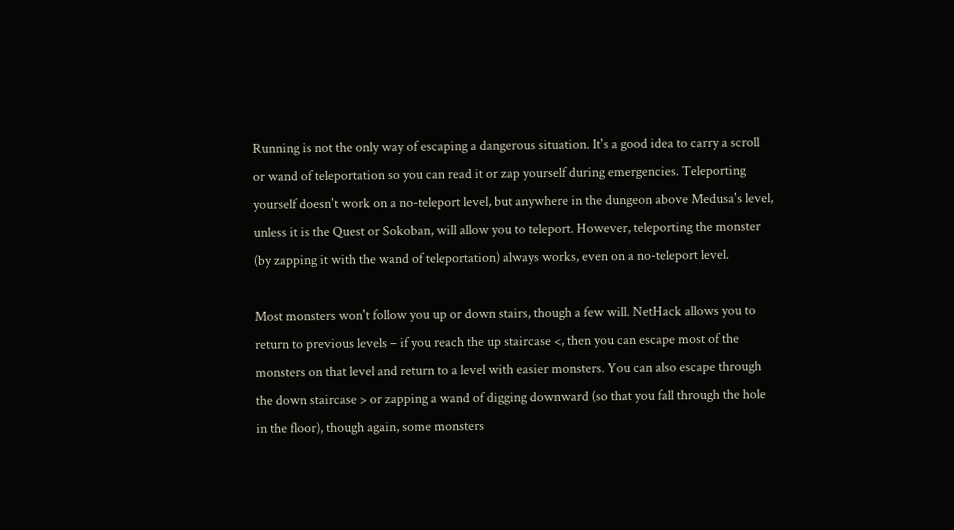Running is not the only way of escaping a dangerous situation. It's a good idea to carry a scroll or wand of teleportation so you can read it or zap yourself during emergencies. Teleporting yourself doesn't work on a no-teleport level, but anywhere in the dungeon above Medusa's level, unless it is the Quest or Sokoban, will allow you to teleport. However, teleporting the monster (by zapping it with the wand of teleportation) always works, even on a no-teleport level.

Most monsters won't follow you up or down stairs, though a few will. NetHack allows you to return to previous levels – if you reach the up staircase <, then you can escape most of the monsters on that level and return to a level with easier monsters. You can also escape through the down staircase > or zapping a wand of digging downward (so that you fall through the hole in the floor), though again, some monsters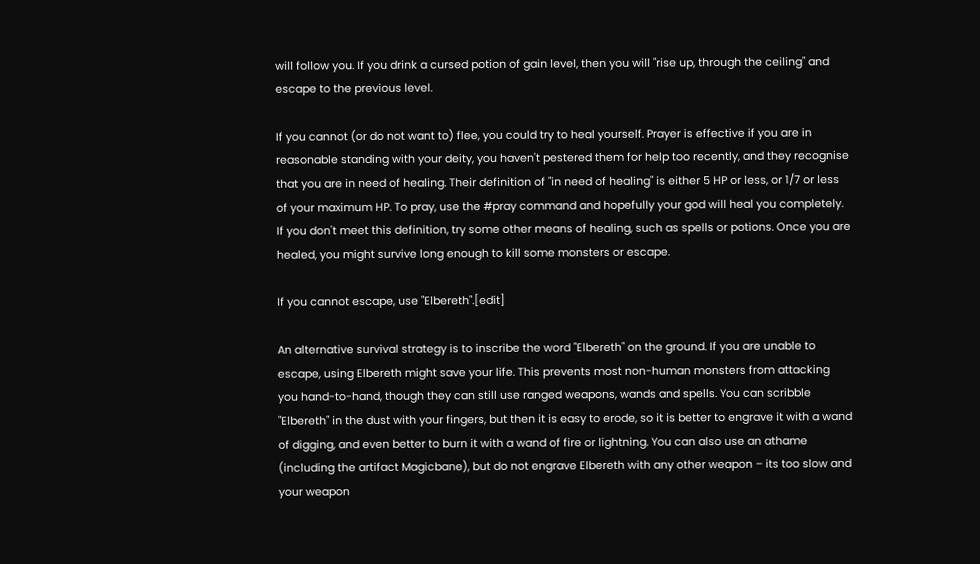will follow you. If you drink a cursed potion of gain level, then you will "rise up, through the ceiling" and escape to the previous level.

If you cannot (or do not want to) flee, you could try to heal yourself. Prayer is effective if you are in reasonable standing with your deity, you haven't pestered them for help too recently, and they recognise that you are in need of healing. Their definition of "in need of healing" is either 5 HP or less, or 1/7 or less of your maximum HP. To pray, use the #pray command and hopefully your god will heal you completely. If you don't meet this definition, try some other means of healing, such as spells or potions. Once you are healed, you might survive long enough to kill some monsters or escape.

If you cannot escape, use "Elbereth".[edit]

An alternative survival strategy is to inscribe the word "Elbereth" on the ground. If you are unable to escape, using Elbereth might save your life. This prevents most non-human monsters from attacking you hand-to-hand, though they can still use ranged weapons, wands and spells. You can scribble "Elbereth" in the dust with your fingers, but then it is easy to erode, so it is better to engrave it with a wand of digging, and even better to burn it with a wand of fire or lightning. You can also use an athame (including the artifact Magicbane), but do not engrave Elbereth with any other weapon – its too slow and your weapon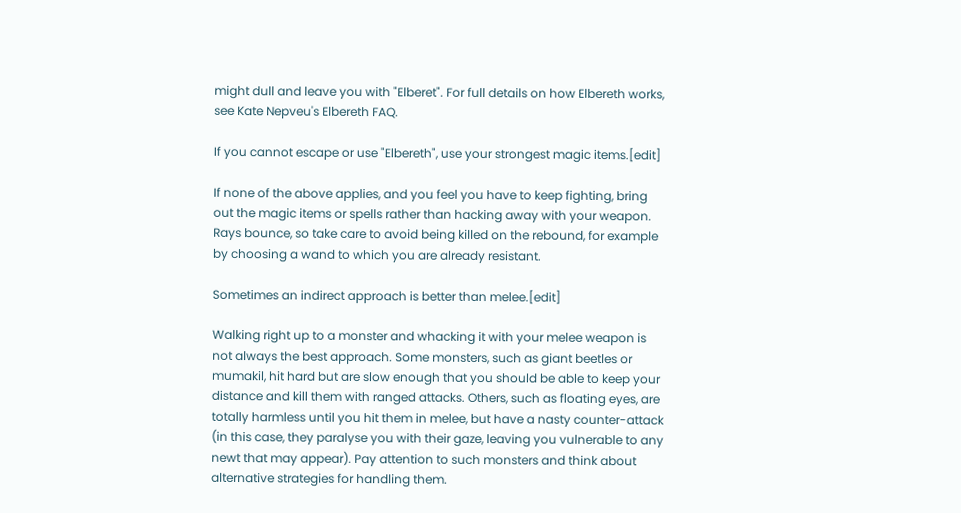might dull and leave you with "Elberet". For full details on how Elbereth works, see Kate Nepveu's Elbereth FAQ.

If you cannot escape or use "Elbereth", use your strongest magic items.[edit]

If none of the above applies, and you feel you have to keep fighting, bring out the magic items or spells rather than hacking away with your weapon. Rays bounce, so take care to avoid being killed on the rebound, for example by choosing a wand to which you are already resistant.

Sometimes an indirect approach is better than melee.[edit]

Walking right up to a monster and whacking it with your melee weapon is not always the best approach. Some monsters, such as giant beetles or mumakil, hit hard but are slow enough that you should be able to keep your distance and kill them with ranged attacks. Others, such as floating eyes, are totally harmless until you hit them in melee, but have a nasty counter-attack (in this case, they paralyse you with their gaze, leaving you vulnerable to any newt that may appear). Pay attention to such monsters and think about alternative strategies for handling them.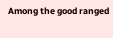Among the good ranged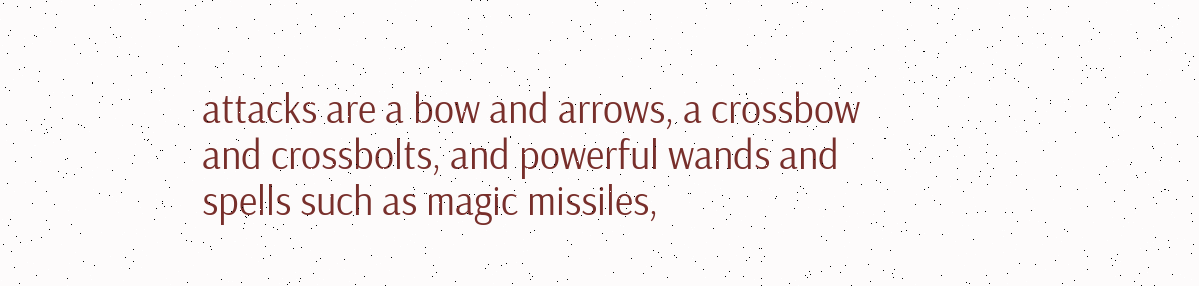attacks are a bow and arrows, a crossbow and crossbolts, and powerful wands and spells such as magic missiles,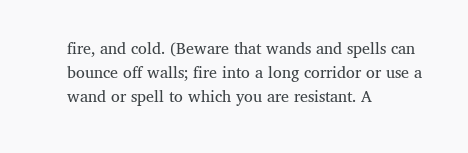fire, and cold. (Beware that wands and spells can bounce off walls; fire into a long corridor or use a wand or spell to which you are resistant. A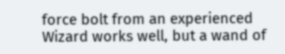force bolt from an experienced Wizard works well, but a wand of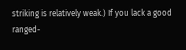striking is relatively weak.) If you lack a good ranged-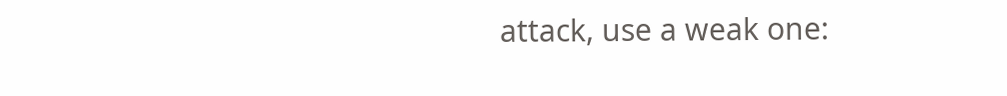attack, use a weak one: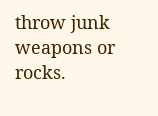throw junk weapons or rocks.